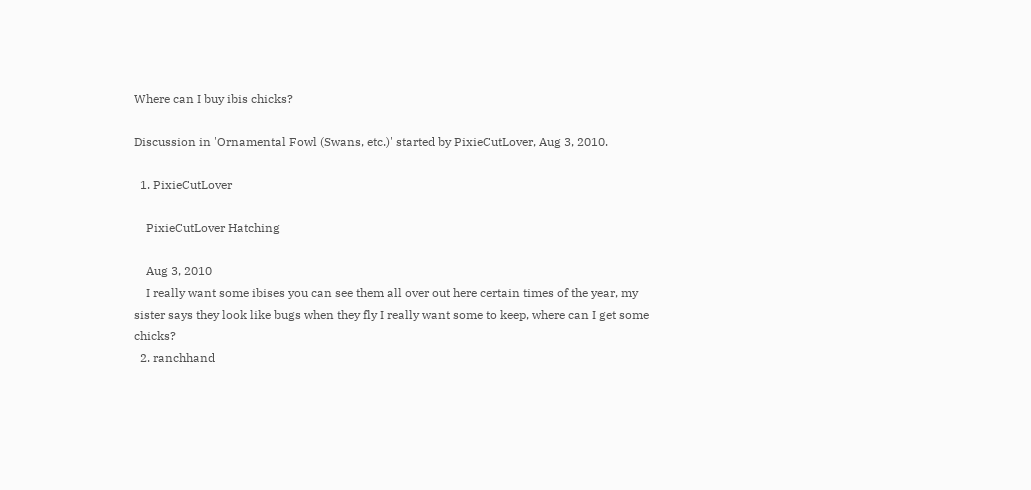Where can I buy ibis chicks?

Discussion in 'Ornamental Fowl (Swans, etc.)' started by PixieCutLover, Aug 3, 2010.

  1. PixieCutLover

    PixieCutLover Hatching

    Aug 3, 2010
    I really want some ibises you can see them all over out here certain times of the year, my sister says they look like bugs when they fly I really want some to keep, where can I get some chicks?
  2. ranchhand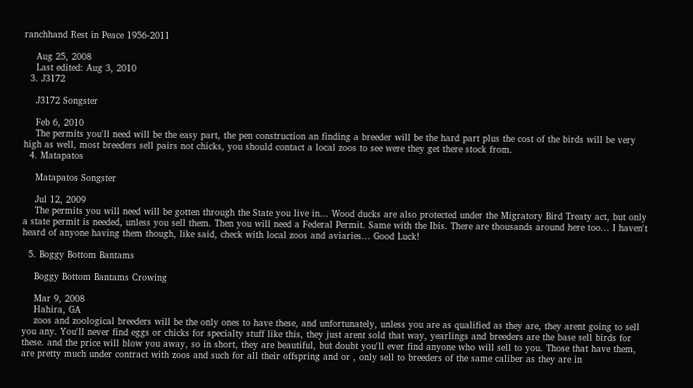ranchhand Rest in Peace 1956-2011

    Aug 25, 2008
    Last edited: Aug 3, 2010
  3. J3172

    J3172 Songster

    Feb 6, 2010
    The permits you'll need will be the easy part, the pen construction an finding a breeder will be the hard part plus the cost of the birds will be very high as well, most breeders sell pairs not chicks, you should contact a local zoos to see were they get there stock from.
  4. Matapatos

    Matapatos Songster

    Jul 12, 2009
    The permits you will need will be gotten through the State you live in... Wood ducks are also protected under the Migratory Bird Treaty act, but only a state permit is needed, unless you sell them. Then you will need a Federal Permit. Same with the Ibis. There are thousands around here too... I haven't heard of anyone having them though, like said, check with local zoos and aviaries... Good Luck!

  5. Boggy Bottom Bantams

    Boggy Bottom Bantams Crowing

    Mar 9, 2008
    Hahira, GA
    zoos and zoological breeders will be the only ones to have these, and unfortunately, unless you are as qualified as they are, they arent going to sell you any. You'll never find eggs or chicks for specialty stuff like this, they just arent sold that way, yearlings and breeders are the base sell birds for these. and the price will blow you away, so in short, they are beautiful, but doubt you'll ever find anyone who will sell to you. Those that have them, are pretty much under contract with zoos and such for all their offspring and or , only sell to breeders of the same caliber as they are in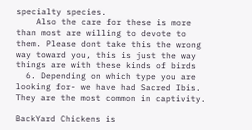specialty species.
    Also the care for these is more than most are willing to devote to them. Please dont take this the wrong way toward you, this is just the way things are with these kinds of birds
  6. Depending on which type you are looking for- we have had Sacred Ibis. They are the most common in captivity.

BackYard Chickens is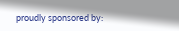proudly sponsored by: